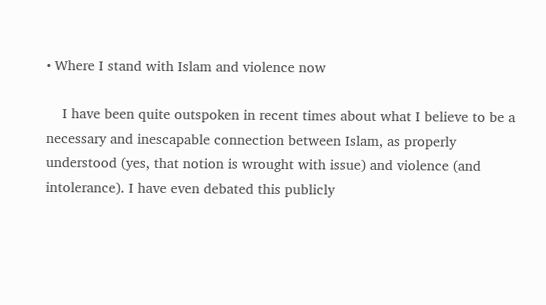• Where I stand with Islam and violence now

    I have been quite outspoken in recent times about what I believe to be a necessary and inescapable connection between Islam, as properly understood (yes, that notion is wrought with issue) and violence (and intolerance). I have even debated this publicly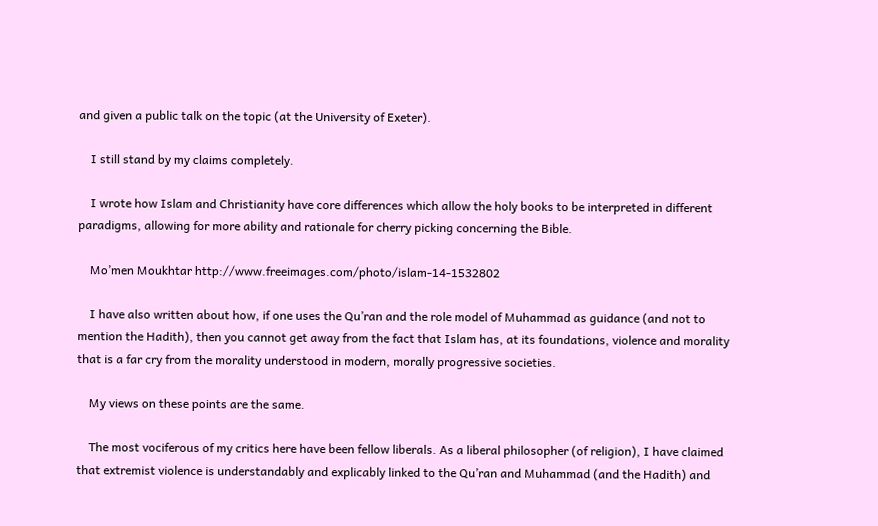and given a public talk on the topic (at the University of Exeter).

    I still stand by my claims completely.

    I wrote how Islam and Christianity have core differences which allow the holy books to be interpreted in different paradigms, allowing for more ability and rationale for cherry picking concerning the Bible.

    Mo’men Moukhtar http://www.freeimages.com/photo/islam-14-1532802

    I have also written about how, if one uses the Qu’ran and the role model of Muhammad as guidance (and not to mention the Hadith), then you cannot get away from the fact that Islam has, at its foundations, violence and morality that is a far cry from the morality understood in modern, morally progressive societies.

    My views on these points are the same.

    The most vociferous of my critics here have been fellow liberals. As a liberal philosopher (of religion), I have claimed that extremist violence is understandably and explicably linked to the Qu’ran and Muhammad (and the Hadith) and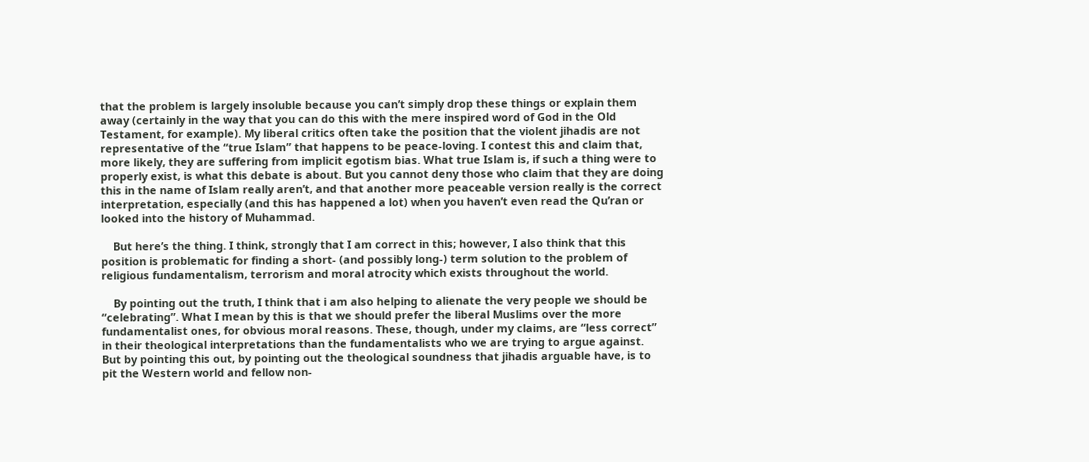that the problem is largely insoluble because you can’t simply drop these things or explain them away (certainly in the way that you can do this with the mere inspired word of God in the Old Testament, for example). My liberal critics often take the position that the violent jihadis are not representative of the “true Islam” that happens to be peace-loving. I contest this and claim that, more likely, they are suffering from implicit egotism bias. What true Islam is, if such a thing were to properly exist, is what this debate is about. But you cannot deny those who claim that they are doing this in the name of Islam really aren’t, and that another more peaceable version really is the correct interpretation, especially (and this has happened a lot) when you haven’t even read the Qu’ran or looked into the history of Muhammad.

    But here’s the thing. I think, strongly that I am correct in this; however, I also think that this position is problematic for finding a short- (and possibly long-) term solution to the problem of religious fundamentalism, terrorism and moral atrocity which exists throughout the world.

    By pointing out the truth, I think that i am also helping to alienate the very people we should be “celebrating”. What I mean by this is that we should prefer the liberal Muslims over the more fundamentalist ones, for obvious moral reasons. These, though, under my claims, are “less correct” in their theological interpretations than the fundamentalists who we are trying to argue against. But by pointing this out, by pointing out the theological soundness that jihadis arguable have, is to pit the Western world and fellow non-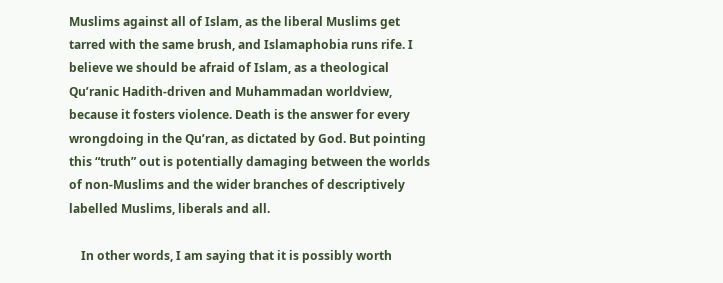Muslims against all of Islam, as the liberal Muslims get tarred with the same brush, and Islamaphobia runs rife. I believe we should be afraid of Islam, as a theological Qu’ranic Hadith-driven and Muhammadan worldview, because it fosters violence. Death is the answer for every wrongdoing in the Qu’ran, as dictated by God. But pointing this “truth” out is potentially damaging between the worlds of non-Muslims and the wider branches of descriptively labelled Muslims, liberals and all.

    In other words, I am saying that it is possibly worth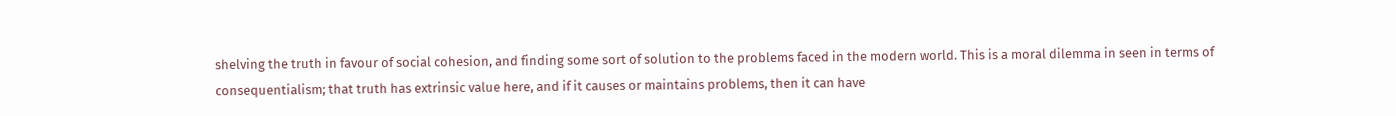shelving the truth in favour of social cohesion, and finding some sort of solution to the problems faced in the modern world. This is a moral dilemma in seen in terms of consequentialism; that truth has extrinsic value here, and if it causes or maintains problems, then it can have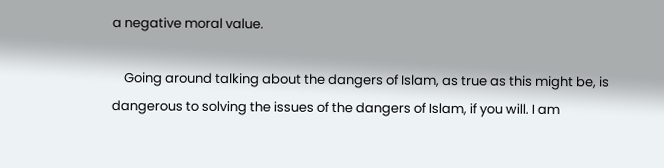a negative moral value.

    Going around talking about the dangers of Islam, as true as this might be, is dangerous to solving the issues of the dangers of Islam, if you will. I am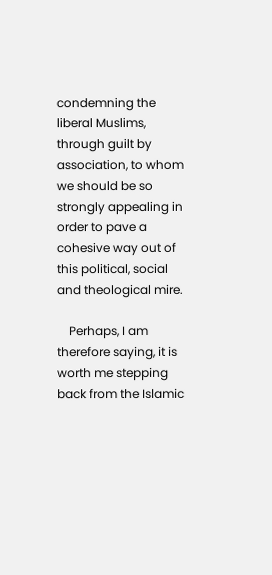condemning the liberal Muslims, through guilt by association, to whom we should be so strongly appealing in order to pave a cohesive way out of this political, social and theological mire.

    Perhaps, I am therefore saying, it is worth me stepping back from the Islamic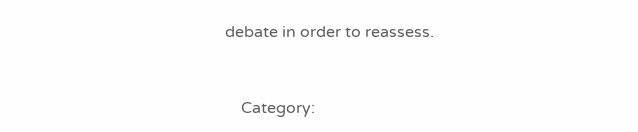debate in order to reassess.


    Category: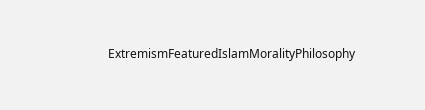ExtremismFeaturedIslamMoralityPhilosophy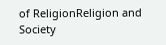of ReligionReligion and Society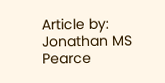Article by: Jonathan MS Pearce